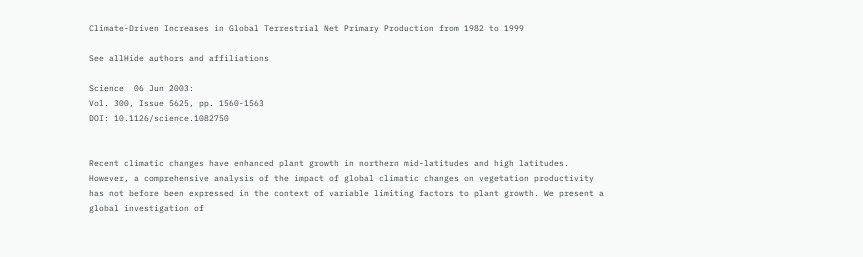Climate-Driven Increases in Global Terrestrial Net Primary Production from 1982 to 1999

See allHide authors and affiliations

Science  06 Jun 2003:
Vol. 300, Issue 5625, pp. 1560-1563
DOI: 10.1126/science.1082750


Recent climatic changes have enhanced plant growth in northern mid-latitudes and high latitudes. However, a comprehensive analysis of the impact of global climatic changes on vegetation productivity has not before been expressed in the context of variable limiting factors to plant growth. We present a global investigation of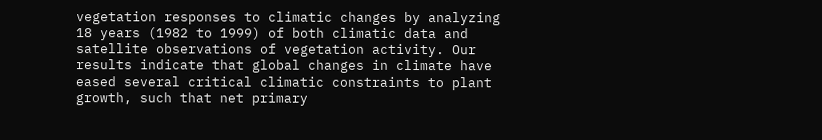vegetation responses to climatic changes by analyzing 18 years (1982 to 1999) of both climatic data and satellite observations of vegetation activity. Our results indicate that global changes in climate have eased several critical climatic constraints to plant growth, such that net primary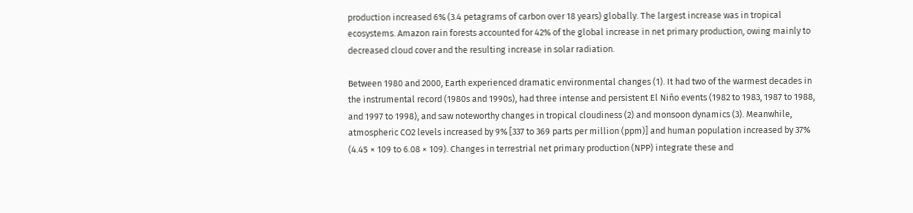production increased 6% (3.4 petagrams of carbon over 18 years) globally. The largest increase was in tropical ecosystems. Amazon rain forests accounted for 42% of the global increase in net primary production, owing mainly to decreased cloud cover and the resulting increase in solar radiation.

Between 1980 and 2000, Earth experienced dramatic environmental changes (1). It had two of the warmest decades in the instrumental record (1980s and 1990s), had three intense and persistent El Niño events (1982 to 1983, 1987 to 1988, and 1997 to 1998), and saw noteworthy changes in tropical cloudiness (2) and monsoon dynamics (3). Meanwhile, atmospheric CO2 levels increased by 9% [337 to 369 parts per million (ppm)] and human population increased by 37% (4.45 × 109 to 6.08 × 109). Changes in terrestrial net primary production (NPP) integrate these and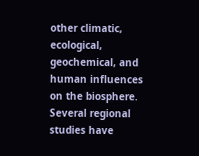other climatic, ecological, geochemical, and human influences on the biosphere. Several regional studies have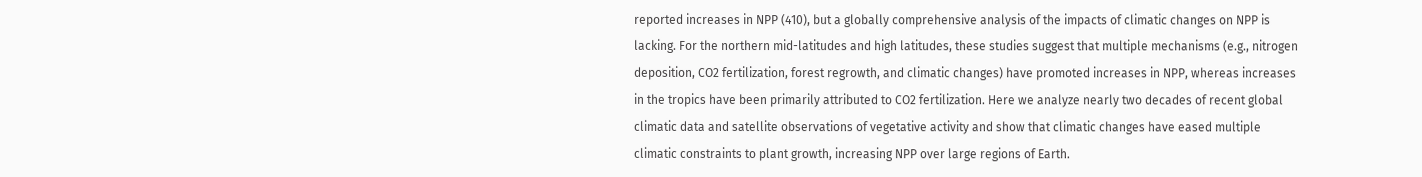reported increases in NPP (410), but a globally comprehensive analysis of the impacts of climatic changes on NPP is lacking. For the northern mid-latitudes and high latitudes, these studies suggest that multiple mechanisms (e.g., nitrogen deposition, CO2 fertilization, forest regrowth, and climatic changes) have promoted increases in NPP, whereas increases in the tropics have been primarily attributed to CO2 fertilization. Here we analyze nearly two decades of recent global climatic data and satellite observations of vegetative activity and show that climatic changes have eased multiple climatic constraints to plant growth, increasing NPP over large regions of Earth.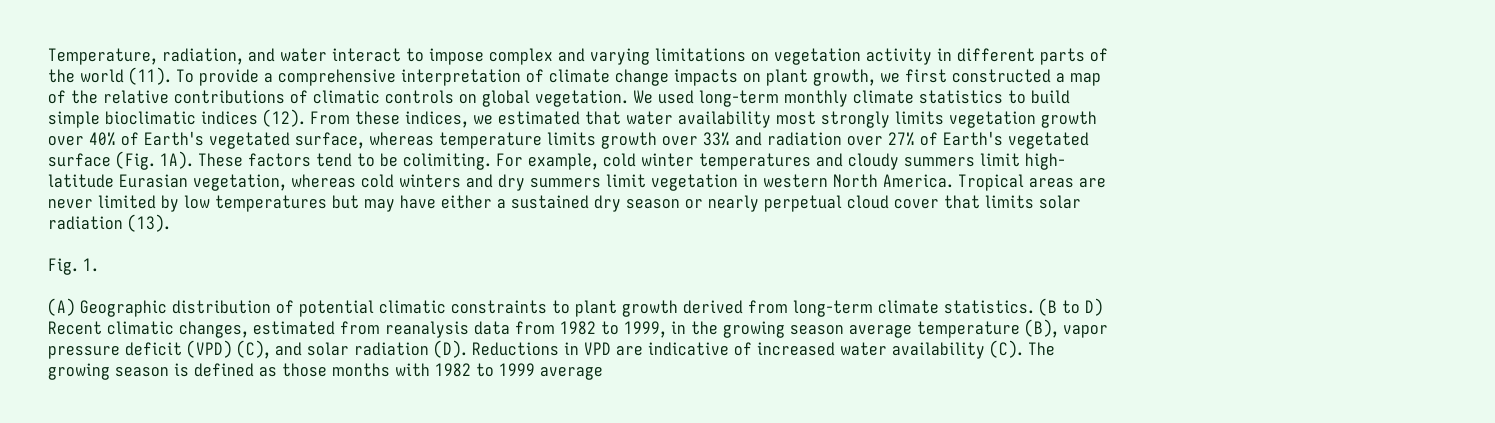Temperature, radiation, and water interact to impose complex and varying limitations on vegetation activity in different parts of the world (11). To provide a comprehensive interpretation of climate change impacts on plant growth, we first constructed a map of the relative contributions of climatic controls on global vegetation. We used long-term monthly climate statistics to build simple bioclimatic indices (12). From these indices, we estimated that water availability most strongly limits vegetation growth over 40% of Earth's vegetated surface, whereas temperature limits growth over 33% and radiation over 27% of Earth's vegetated surface (Fig. 1A). These factors tend to be colimiting. For example, cold winter temperatures and cloudy summers limit high-latitude Eurasian vegetation, whereas cold winters and dry summers limit vegetation in western North America. Tropical areas are never limited by low temperatures but may have either a sustained dry season or nearly perpetual cloud cover that limits solar radiation (13).

Fig. 1.

(A) Geographic distribution of potential climatic constraints to plant growth derived from long-term climate statistics. (B to D) Recent climatic changes, estimated from reanalysis data from 1982 to 1999, in the growing season average temperature (B), vapor pressure deficit (VPD) (C), and solar radiation (D). Reductions in VPD are indicative of increased water availability (C). The growing season is defined as those months with 1982 to 1999 average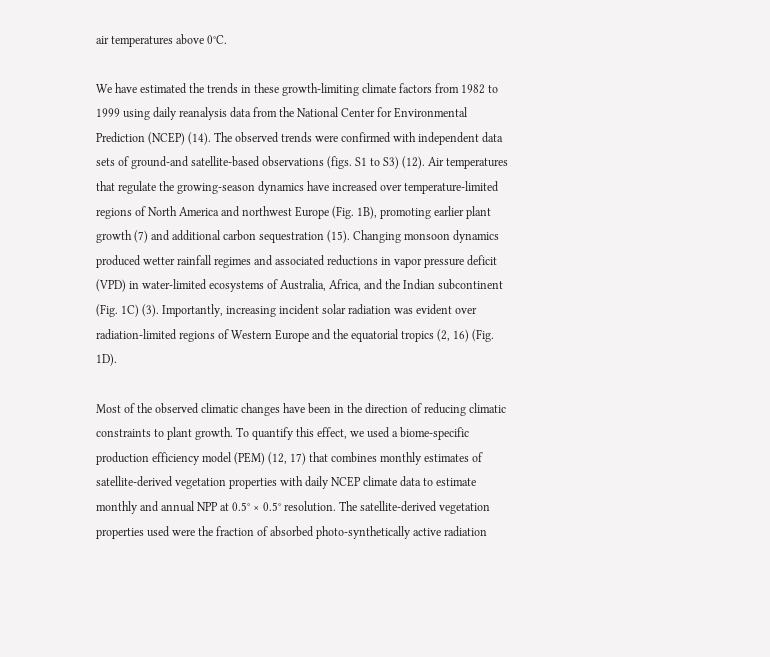air temperatures above 0°C.

We have estimated the trends in these growth-limiting climate factors from 1982 to 1999 using daily reanalysis data from the National Center for Environmental Prediction (NCEP) (14). The observed trends were confirmed with independent data sets of ground-and satellite-based observations (figs. S1 to S3) (12). Air temperatures that regulate the growing-season dynamics have increased over temperature-limited regions of North America and northwest Europe (Fig. 1B), promoting earlier plant growth (7) and additional carbon sequestration (15). Changing monsoon dynamics produced wetter rainfall regimes and associated reductions in vapor pressure deficit (VPD) in water-limited ecosystems of Australia, Africa, and the Indian subcontinent (Fig. 1C) (3). Importantly, increasing incident solar radiation was evident over radiation-limited regions of Western Europe and the equatorial tropics (2, 16) (Fig. 1D).

Most of the observed climatic changes have been in the direction of reducing climatic constraints to plant growth. To quantify this effect, we used a biome-specific production efficiency model (PEM) (12, 17) that combines monthly estimates of satellite-derived vegetation properties with daily NCEP climate data to estimate monthly and annual NPP at 0.5° × 0.5° resolution. The satellite-derived vegetation properties used were the fraction of absorbed photo-synthetically active radiation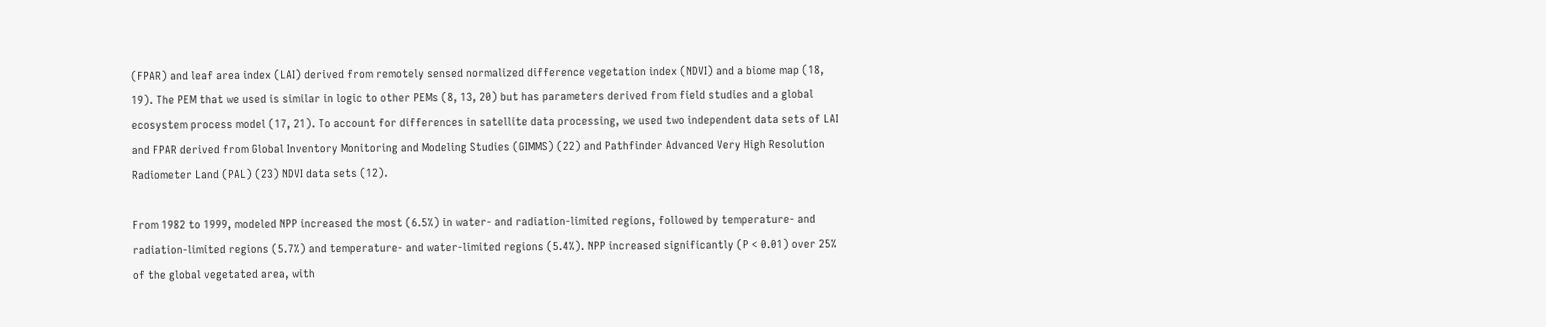(FPAR) and leaf area index (LAI) derived from remotely sensed normalized difference vegetation index (NDVI) and a biome map (18, 19). The PEM that we used is similar in logic to other PEMs (8, 13, 20) but has parameters derived from field studies and a global ecosystem process model (17, 21). To account for differences in satellite data processing, we used two independent data sets of LAI and FPAR derived from Global Inventory Monitoring and Modeling Studies (GIMMS) (22) and Pathfinder Advanced Very High Resolution Radiometer Land (PAL) (23) NDVI data sets (12).

From 1982 to 1999, modeled NPP increased the most (6.5%) in water- and radiation-limited regions, followed by temperature- and radiation-limited regions (5.7%) and temperature- and water-limited regions (5.4%). NPP increased significantly (P < 0.01) over 25% of the global vegetated area, with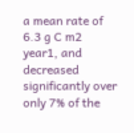a mean rate of 6.3 g C m2 year1, and decreased significantly over only 7% of the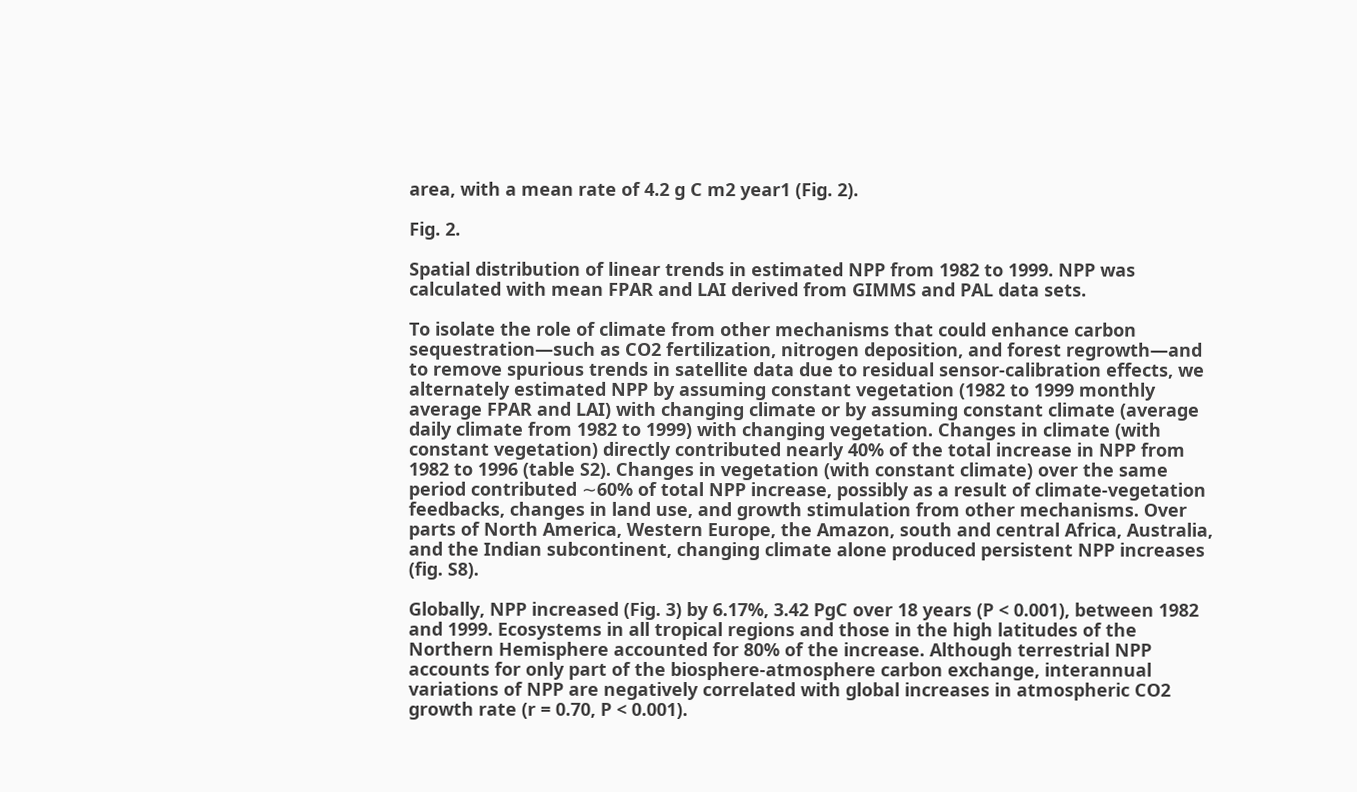area, with a mean rate of 4.2 g C m2 year1 (Fig. 2).

Fig. 2.

Spatial distribution of linear trends in estimated NPP from 1982 to 1999. NPP was calculated with mean FPAR and LAI derived from GIMMS and PAL data sets.

To isolate the role of climate from other mechanisms that could enhance carbon sequestration—such as CO2 fertilization, nitrogen deposition, and forest regrowth—and to remove spurious trends in satellite data due to residual sensor-calibration effects, we alternately estimated NPP by assuming constant vegetation (1982 to 1999 monthly average FPAR and LAI) with changing climate or by assuming constant climate (average daily climate from 1982 to 1999) with changing vegetation. Changes in climate (with constant vegetation) directly contributed nearly 40% of the total increase in NPP from 1982 to 1996 (table S2). Changes in vegetation (with constant climate) over the same period contributed ∼60% of total NPP increase, possibly as a result of climate-vegetation feedbacks, changes in land use, and growth stimulation from other mechanisms. Over parts of North America, Western Europe, the Amazon, south and central Africa, Australia, and the Indian subcontinent, changing climate alone produced persistent NPP increases (fig. S8).

Globally, NPP increased (Fig. 3) by 6.17%, 3.42 PgC over 18 years (P < 0.001), between 1982 and 1999. Ecosystems in all tropical regions and those in the high latitudes of the Northern Hemisphere accounted for 80% of the increase. Although terrestrial NPP accounts for only part of the biosphere-atmosphere carbon exchange, interannual variations of NPP are negatively correlated with global increases in atmospheric CO2 growth rate (r = 0.70, P < 0.001).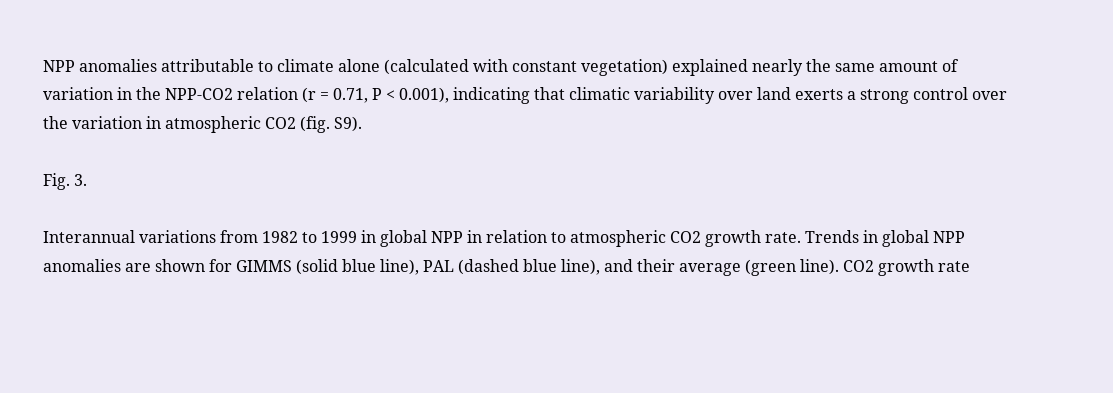NPP anomalies attributable to climate alone (calculated with constant vegetation) explained nearly the same amount of variation in the NPP-CO2 relation (r = 0.71, P < 0.001), indicating that climatic variability over land exerts a strong control over the variation in atmospheric CO2 (fig. S9).

Fig. 3.

Interannual variations from 1982 to 1999 in global NPP in relation to atmospheric CO2 growth rate. Trends in global NPP anomalies are shown for GIMMS (solid blue line), PAL (dashed blue line), and their average (green line). CO2 growth rate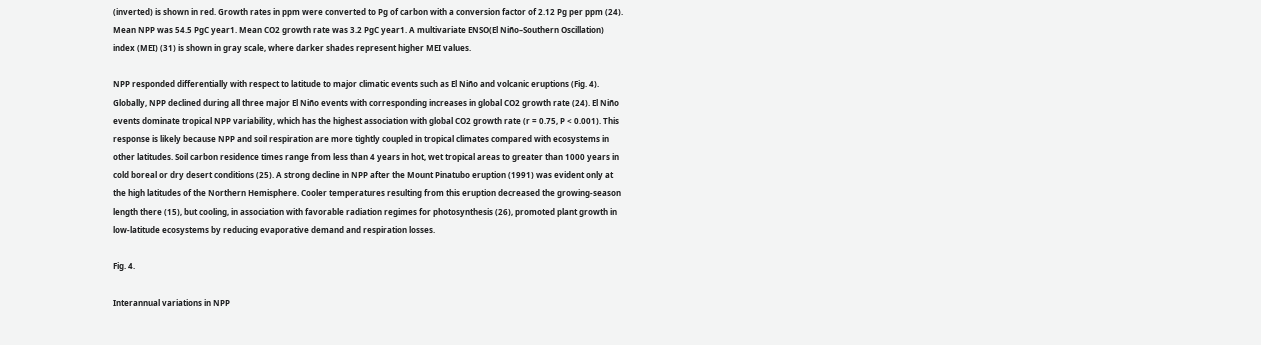(inverted) is shown in red. Growth rates in ppm were converted to Pg of carbon with a conversion factor of 2.12 Pg per ppm (24). Mean NPP was 54.5 PgC year1. Mean CO2 growth rate was 3.2 PgC year1. A multivariate ENSO(El Niño–Southern Oscillation) index (MEI) (31) is shown in gray scale, where darker shades represent higher MEI values.

NPP responded differentially with respect to latitude to major climatic events such as El Niño and volcanic eruptions (Fig. 4). Globally, NPP declined during all three major El Niño events with corresponding increases in global CO2 growth rate (24). El Niño events dominate tropical NPP variability, which has the highest association with global CO2 growth rate (r = 0.75, P < 0.001). This response is likely because NPP and soil respiration are more tightly coupled in tropical climates compared with ecosystems in other latitudes. Soil carbon residence times range from less than 4 years in hot, wet tropical areas to greater than 1000 years in cold boreal or dry desert conditions (25). A strong decline in NPP after the Mount Pinatubo eruption (1991) was evident only at the high latitudes of the Northern Hemisphere. Cooler temperatures resulting from this eruption decreased the growing-season length there (15), but cooling, in association with favorable radiation regimes for photosynthesis (26), promoted plant growth in low-latitude ecosystems by reducing evaporative demand and respiration losses.

Fig. 4.

Interannual variations in NPP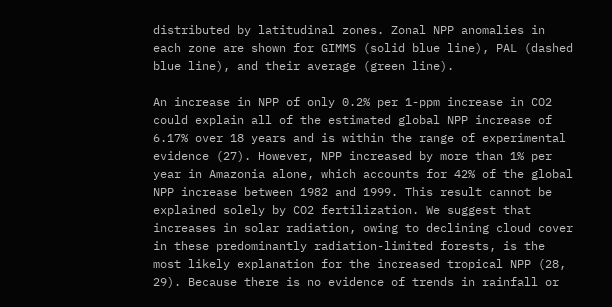distributed by latitudinal zones. Zonal NPP anomalies in each zone are shown for GIMMS (solid blue line), PAL (dashed blue line), and their average (green line).

An increase in NPP of only 0.2% per 1-ppm increase in CO2 could explain all of the estimated global NPP increase of 6.17% over 18 years and is within the range of experimental evidence (27). However, NPP increased by more than 1% per year in Amazonia alone, which accounts for 42% of the global NPP increase between 1982 and 1999. This result cannot be explained solely by CO2 fertilization. We suggest that increases in solar radiation, owing to declining cloud cover in these predominantly radiation-limited forests, is the most likely explanation for the increased tropical NPP (28, 29). Because there is no evidence of trends in rainfall or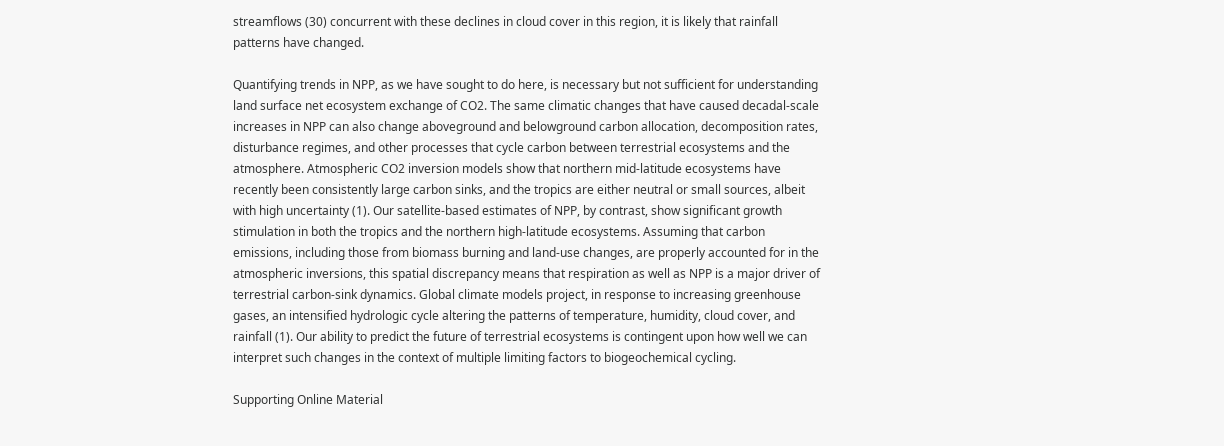streamflows (30) concurrent with these declines in cloud cover in this region, it is likely that rainfall patterns have changed.

Quantifying trends in NPP, as we have sought to do here, is necessary but not sufficient for understanding land surface net ecosystem exchange of CO2. The same climatic changes that have caused decadal-scale increases in NPP can also change aboveground and belowground carbon allocation, decomposition rates, disturbance regimes, and other processes that cycle carbon between terrestrial ecosystems and the atmosphere. Atmospheric CO2 inversion models show that northern mid-latitude ecosystems have recently been consistently large carbon sinks, and the tropics are either neutral or small sources, albeit with high uncertainty (1). Our satellite-based estimates of NPP, by contrast, show significant growth stimulation in both the tropics and the northern high-latitude ecosystems. Assuming that carbon emissions, including those from biomass burning and land-use changes, are properly accounted for in the atmospheric inversions, this spatial discrepancy means that respiration as well as NPP is a major driver of terrestrial carbon-sink dynamics. Global climate models project, in response to increasing greenhouse gases, an intensified hydrologic cycle altering the patterns of temperature, humidity, cloud cover, and rainfall (1). Our ability to predict the future of terrestrial ecosystems is contingent upon how well we can interpret such changes in the context of multiple limiting factors to biogeochemical cycling.

Supporting Online Material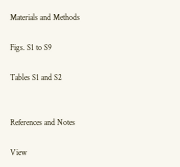Materials and Methods

Figs. S1 to S9

Tables S1 and S2


References and Notes

View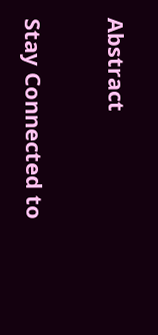Abstract

Stay Connected to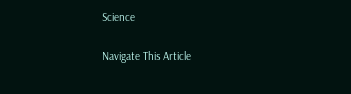Science

Navigate This Article